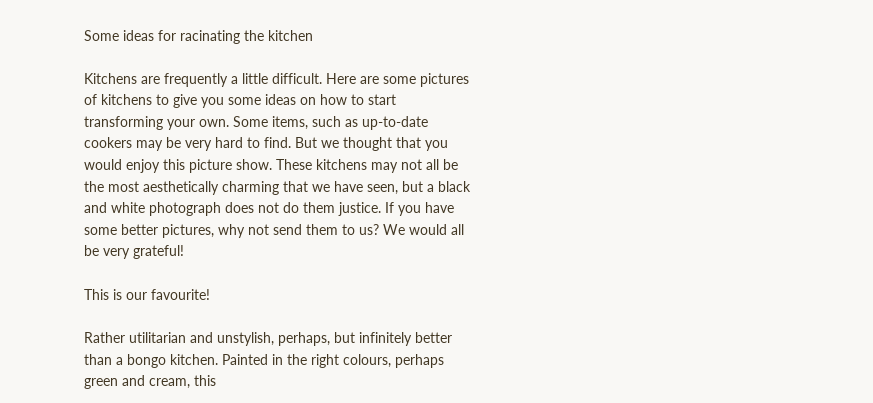Some ideas for racinating the kitchen

Kitchens are frequently a little difficult. Here are some pictures of kitchens to give you some ideas on how to start transforming your own. Some items, such as up-to-date cookers may be very hard to find. But we thought that you would enjoy this picture show. These kitchens may not all be the most aesthetically charming that we have seen, but a black and white photograph does not do them justice. If you have some better pictures, why not send them to us? We would all be very grateful!

This is our favourite!

Rather utilitarian and unstylish, perhaps, but infinitely better than a bongo kitchen. Painted in the right colours, perhaps green and cream, this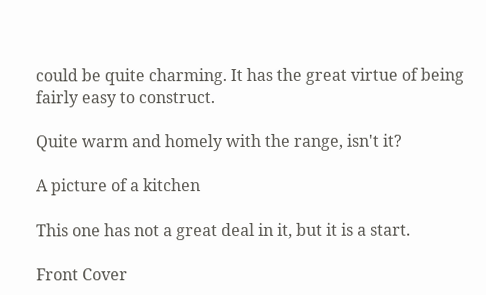could be quite charming. It has the great virtue of being fairly easy to construct.

Quite warm and homely with the range, isn't it?

A picture of a kitchen

This one has not a great deal in it, but it is a start.

Front Cover